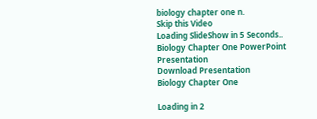biology chapter one n.
Skip this Video
Loading SlideShow in 5 Seconds..
Biology Chapter One PowerPoint Presentation
Download Presentation
Biology Chapter One

Loading in 2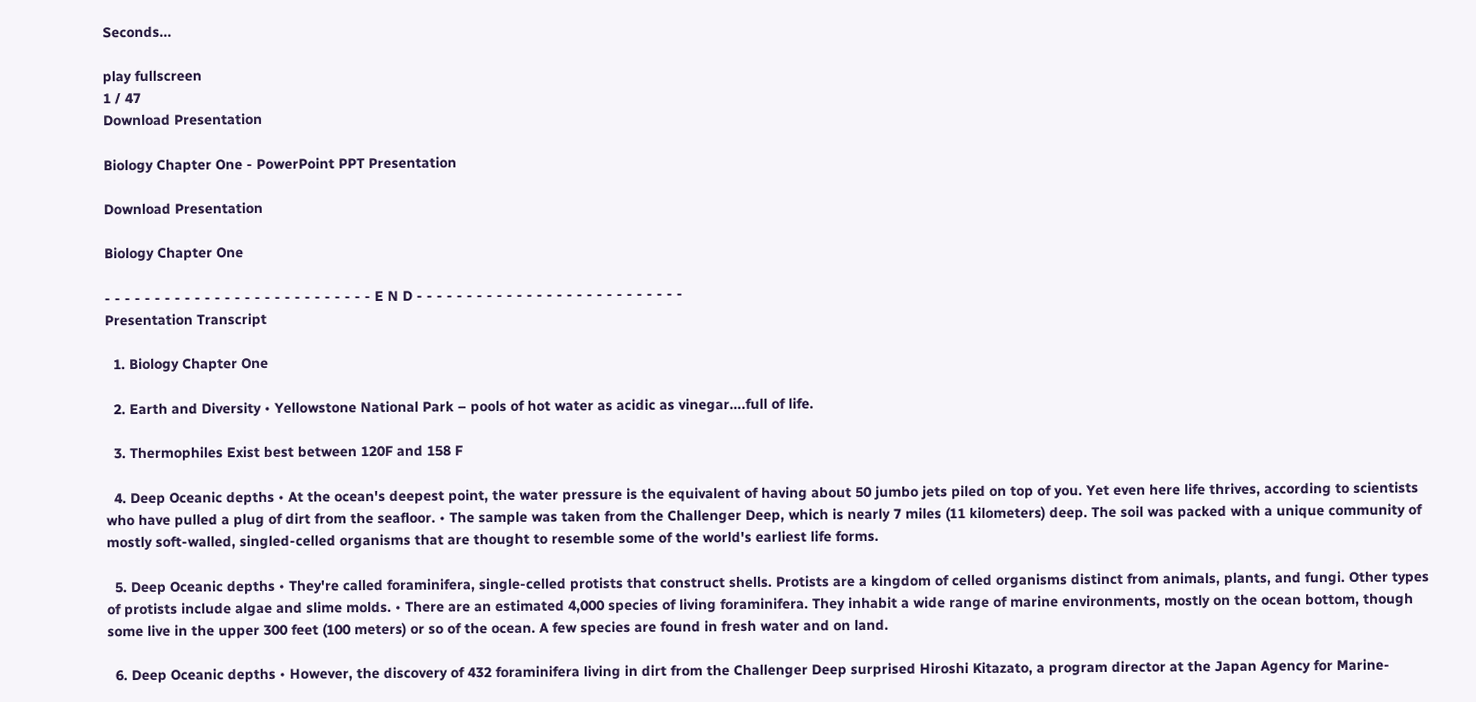Seconds...

play fullscreen
1 / 47
Download Presentation

Biology Chapter One - PowerPoint PPT Presentation

Download Presentation

Biology Chapter One

- - - - - - - - - - - - - - - - - - - - - - - - - - - E N D - - - - - - - - - - - - - - - - - - - - - - - - - - -
Presentation Transcript

  1. Biology Chapter One

  2. Earth and Diversity • Yellowstone National Park – pools of hot water as acidic as vinegar….full of life.

  3. Thermophiles Exist best between 120F and 158 F

  4. Deep Oceanic depths • At the ocean's deepest point, the water pressure is the equivalent of having about 50 jumbo jets piled on top of you. Yet even here life thrives, according to scientists who have pulled a plug of dirt from the seafloor. • The sample was taken from the Challenger Deep, which is nearly 7 miles (11 kilometers) deep. The soil was packed with a unique community of mostly soft-walled, singled-celled organisms that are thought to resemble some of the world's earliest life forms.

  5. Deep Oceanic depths • They're called foraminifera, single-celled protists that construct shells. Protists are a kingdom of celled organisms distinct from animals, plants, and fungi. Other types of protists include algae and slime molds. • There are an estimated 4,000 species of living foraminifera. They inhabit a wide range of marine environments, mostly on the ocean bottom, though some live in the upper 300 feet (100 meters) or so of the ocean. A few species are found in fresh water and on land.

  6. Deep Oceanic depths • However, the discovery of 432 foraminifera living in dirt from the Challenger Deep surprised Hiroshi Kitazato, a program director at the Japan Agency for Marine-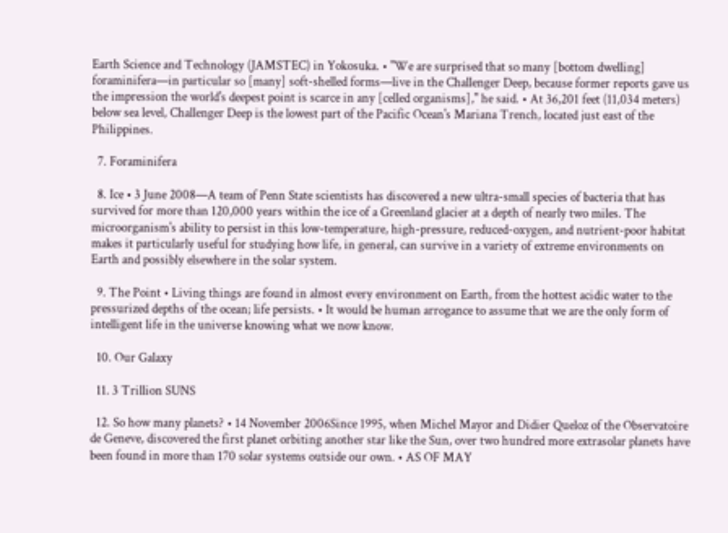Earth Science and Technology (JAMSTEC) in Yokosuka. • "We are surprised that so many [bottom dwelling] foraminifera—in particular so [many] soft-shelled forms—live in the Challenger Deep, because former reports gave us the impression the world's deepest point is scarce in any [celled organisms]," he said. • At 36,201 feet (11,034 meters) below sea level, Challenger Deep is the lowest part of the Pacific Ocean's Mariana Trench, located just east of the Philippines.

  7. Foraminifera

  8. Ice • 3 June 2008—A team of Penn State scientists has discovered a new ultra-small species of bacteria that has survived for more than 120,000 years within the ice of a Greenland glacier at a depth of nearly two miles. The microorganism's ability to persist in this low-temperature, high-pressure, reduced-oxygen, and nutrient-poor habitat makes it particularly useful for studying how life, in general, can survive in a variety of extreme environments on Earth and possibly elsewhere in the solar system.

  9. The Point • Living things are found in almost every environment on Earth, from the hottest acidic water to the pressurized depths of the ocean; life persists. • It would be human arrogance to assume that we are the only form of intelligent life in the universe knowing what we now know.

  10. Our Galaxy

  11. 3 Trillion SUNS

  12. So how many planets? • 14 November 2006Since 1995, when Michel Mayor and Didier Queloz of the Observatoire de Geneve, discovered the first planet orbiting another star like the Sun, over two hundred more extrasolar planets have been found in more than 170 solar systems outside our own. • AS OF MAY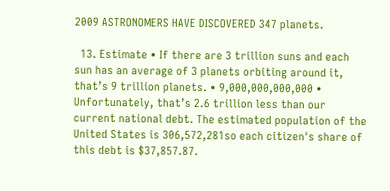2009 ASTRONOMERS HAVE DISCOVERED 347 planets.

  13. Estimate • If there are 3 trillion suns and each sun has an average of 3 planets orbiting around it, that’s 9 trillion planets. • 9,000,000,000,000 • Unfortunately, that’s 2.6 trillion less than our current national debt. The estimated population of the United States is 306,572,281so each citizen's share of this debt is $37,857.87.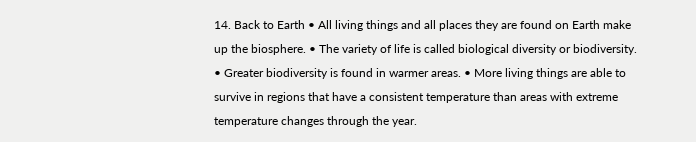14. Back to Earth • All living things and all places they are found on Earth make up the biosphere. • The variety of life is called biological diversity or biodiversity. • Greater biodiversity is found in warmer areas. • More living things are able to survive in regions that have a consistent temperature than areas with extreme temperature changes through the year.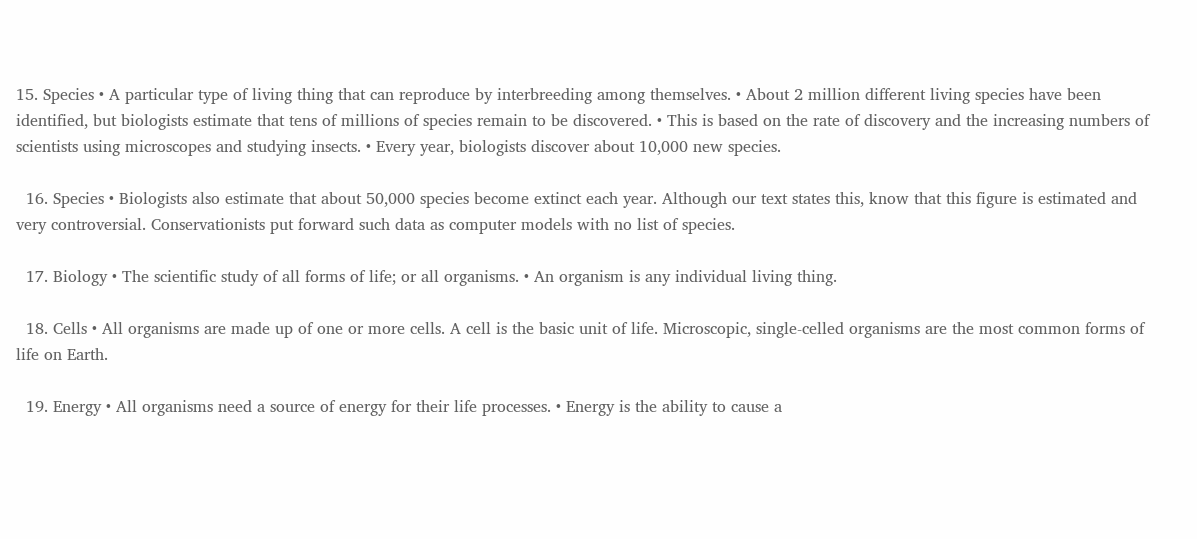15. Species • A particular type of living thing that can reproduce by interbreeding among themselves. • About 2 million different living species have been identified, but biologists estimate that tens of millions of species remain to be discovered. • This is based on the rate of discovery and the increasing numbers of scientists using microscopes and studying insects. • Every year, biologists discover about 10,000 new species.

  16. Species • Biologists also estimate that about 50,000 species become extinct each year. Although our text states this, know that this figure is estimated and very controversial. Conservationists put forward such data as computer models with no list of species.

  17. Biology • The scientific study of all forms of life; or all organisms. • An organism is any individual living thing.

  18. Cells • All organisms are made up of one or more cells. A cell is the basic unit of life. Microscopic, single-celled organisms are the most common forms of life on Earth.

  19. Energy • All organisms need a source of energy for their life processes. • Energy is the ability to cause a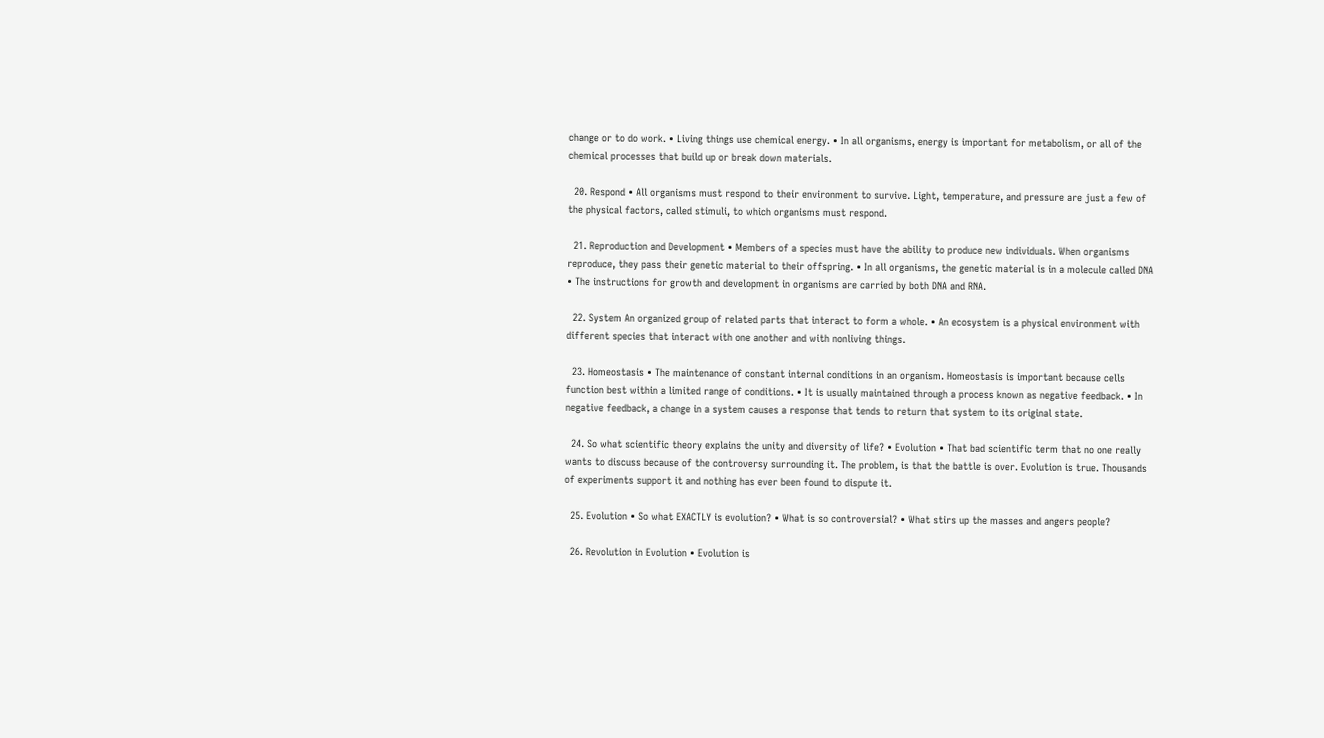change or to do work. • Living things use chemical energy. • In all organisms, energy is important for metabolism, or all of the chemical processes that build up or break down materials.

  20. Respond • All organisms must respond to their environment to survive. Light, temperature, and pressure are just a few of the physical factors, called stimuli, to which organisms must respond.

  21. Reproduction and Development • Members of a species must have the ability to produce new individuals. When organisms reproduce, they pass their genetic material to their offspring. • In all organisms, the genetic material is in a molecule called DNA • The instructions for growth and development in organisms are carried by both DNA and RNA.

  22. System An organized group of related parts that interact to form a whole. • An ecosystem is a physical environment with different species that interact with one another and with nonliving things.

  23. Homeostasis • The maintenance of constant internal conditions in an organism. Homeostasis is important because cells function best within a limited range of conditions. • It is usually maintained through a process known as negative feedback. • In negative feedback, a change in a system causes a response that tends to return that system to its original state.

  24. So what scientific theory explains the unity and diversity of life? • Evolution • That bad scientific term that no one really wants to discuss because of the controversy surrounding it. The problem, is that the battle is over. Evolution is true. Thousands of experiments support it and nothing has ever been found to dispute it.

  25. Evolution • So what EXACTLY is evolution? • What is so controversial? • What stirs up the masses and angers people?

  26. Revolution in Evolution • Evolution is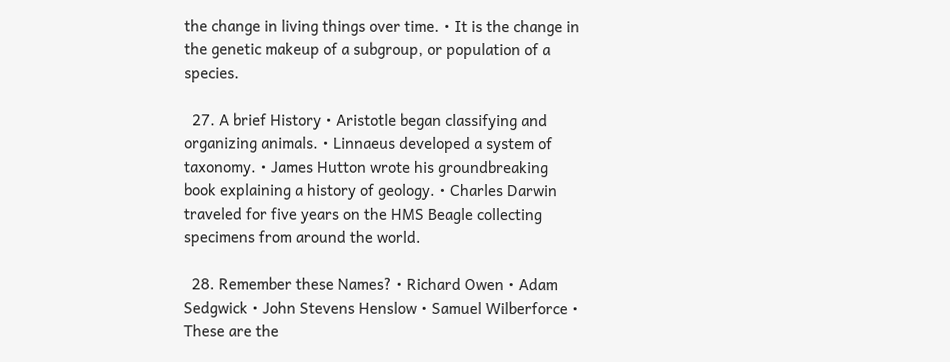the change in living things over time. • It is the change in the genetic makeup of a subgroup, or population of a species.

  27. A brief History • Aristotle began classifying and organizing animals. • Linnaeus developed a system of taxonomy. • James Hutton wrote his groundbreaking book explaining a history of geology. • Charles Darwin traveled for five years on the HMS Beagle collecting specimens from around the world.

  28. Remember these Names? • Richard Owen • Adam Sedgwick • John Stevens Henslow • Samuel Wilberforce • These are the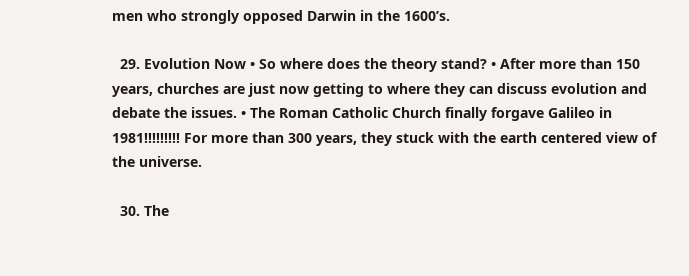men who strongly opposed Darwin in the 1600’s.

  29. Evolution Now • So where does the theory stand? • After more than 150 years, churches are just now getting to where they can discuss evolution and debate the issues. • The Roman Catholic Church finally forgave Galileo in 1981!!!!!!!!! For more than 300 years, they stuck with the earth centered view of the universe.

  30. The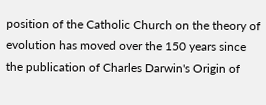position of the Catholic Church on the theory of evolution has moved over the 150 years since the publication of Charles Darwin's Origin of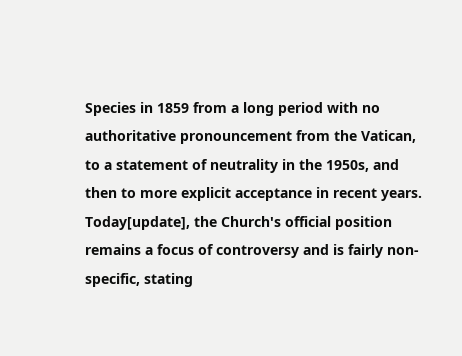Species in 1859 from a long period with no authoritative pronouncement from the Vatican, to a statement of neutrality in the 1950s, and then to more explicit acceptance in recent years. Today[update], the Church's official position remains a focus of controversy and is fairly non-specific, stating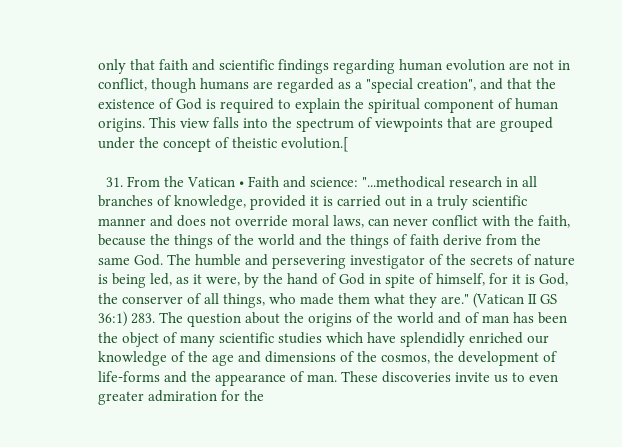only that faith and scientific findings regarding human evolution are not in conflict, though humans are regarded as a "special creation", and that the existence of God is required to explain the spiritual component of human origins. This view falls into the spectrum of viewpoints that are grouped under the concept of theistic evolution.[

  31. From the Vatican • Faith and science: "...methodical research in all branches of knowledge, provided it is carried out in a truly scientific manner and does not override moral laws, can never conflict with the faith, because the things of the world and the things of faith derive from the same God. The humble and persevering investigator of the secrets of nature is being led, as it were, by the hand of God in spite of himself, for it is God, the conserver of all things, who made them what they are." (Vatican II GS 36:1) 283. The question about the origins of the world and of man has been the object of many scientific studies which have splendidly enriched our knowledge of the age and dimensions of the cosmos, the development of life-forms and the appearance of man. These discoveries invite us to even greater admiration for the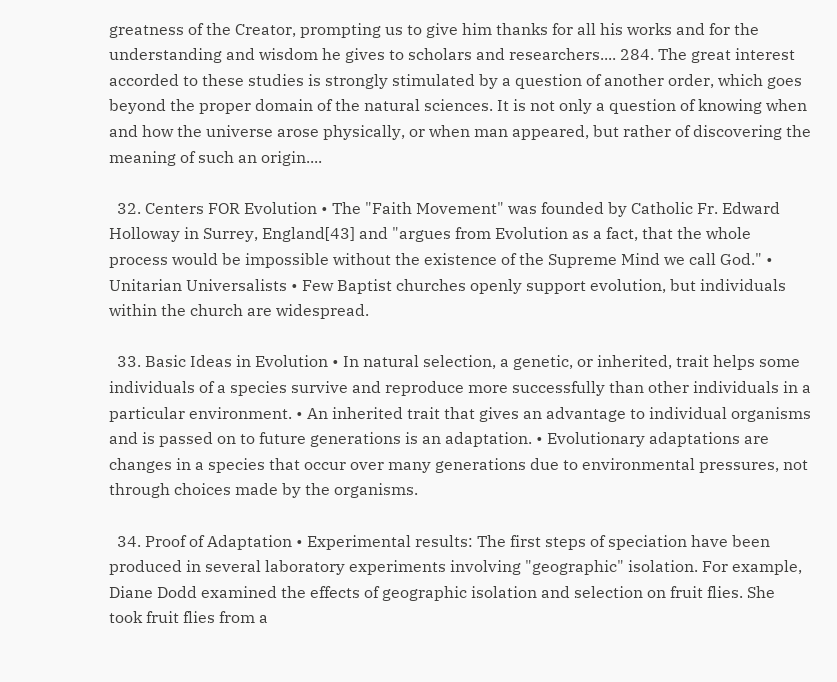greatness of the Creator, prompting us to give him thanks for all his works and for the understanding and wisdom he gives to scholars and researchers.... 284. The great interest accorded to these studies is strongly stimulated by a question of another order, which goes beyond the proper domain of the natural sciences. It is not only a question of knowing when and how the universe arose physically, or when man appeared, but rather of discovering the meaning of such an origin....

  32. Centers FOR Evolution • The "Faith Movement" was founded by Catholic Fr. Edward Holloway in Surrey, England[43] and "argues from Evolution as a fact, that the whole process would be impossible without the existence of the Supreme Mind we call God." • Unitarian Universalists • Few Baptist churches openly support evolution, but individuals within the church are widespread.

  33. Basic Ideas in Evolution • In natural selection, a genetic, or inherited, trait helps some individuals of a species survive and reproduce more successfully than other individuals in a particular environment. • An inherited trait that gives an advantage to individual organisms and is passed on to future generations is an adaptation. • Evolutionary adaptations are changes in a species that occur over many generations due to environmental pressures, not through choices made by the organisms.

  34. Proof of Adaptation • Experimental results: The first steps of speciation have been produced in several laboratory experiments involving "geographic" isolation. For example, Diane Dodd examined the effects of geographic isolation and selection on fruit flies. She took fruit flies from a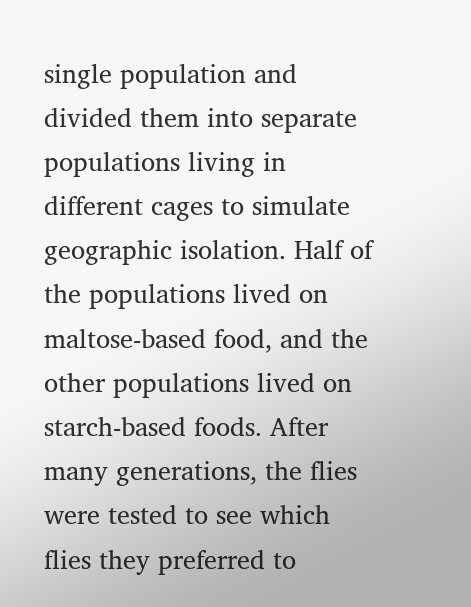single population and divided them into separate populations living in different cages to simulate geographic isolation. Half of the populations lived on maltose-based food, and the other populations lived on starch-based foods. After many generations, the flies were tested to see which flies they preferred to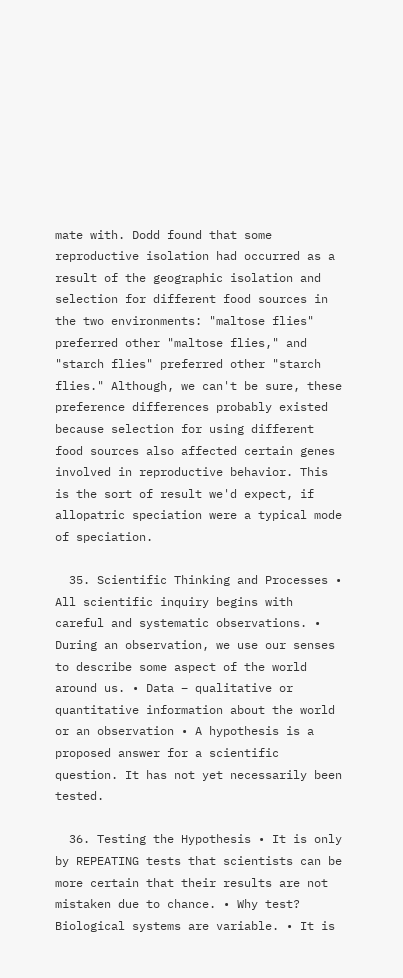mate with. Dodd found that some reproductive isolation had occurred as a result of the geographic isolation and selection for different food sources in the two environments: "maltose flies" preferred other "maltose flies," and "starch flies" preferred other "starch flies." Although, we can't be sure, these preference differences probably existed because selection for using different food sources also affected certain genes involved in reproductive behavior. This is the sort of result we'd expect, if allopatric speciation were a typical mode of speciation.

  35. Scientific Thinking and Processes • All scientific inquiry begins with careful and systematic observations. • During an observation, we use our senses to describe some aspect of the world around us. • Data – qualitative or quantitative information about the world or an observation • A hypothesis is a proposed answer for a scientific question. It has not yet necessarily been tested.

  36. Testing the Hypothesis • It is only by REPEATING tests that scientists can be more certain that their results are not mistaken due to chance. • Why test? Biological systems are variable. • It is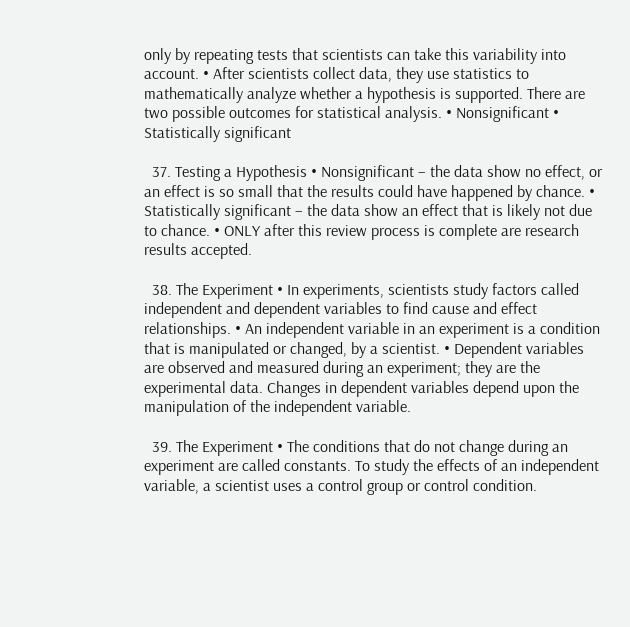only by repeating tests that scientists can take this variability into account. • After scientists collect data, they use statistics to mathematically analyze whether a hypothesis is supported. There are two possible outcomes for statistical analysis. • Nonsignificant • Statistically significant

  37. Testing a Hypothesis • Nonsignificant – the data show no effect, or an effect is so small that the results could have happened by chance. • Statistically significant – the data show an effect that is likely not due to chance. • ONLY after this review process is complete are research results accepted.

  38. The Experiment • In experiments, scientists study factors called independent and dependent variables to find cause and effect relationships. • An independent variable in an experiment is a condition that is manipulated or changed, by a scientist. • Dependent variables are observed and measured during an experiment; they are the experimental data. Changes in dependent variables depend upon the manipulation of the independent variable.

  39. The Experiment • The conditions that do not change during an experiment are called constants. To study the effects of an independent variable, a scientist uses a control group or control condition.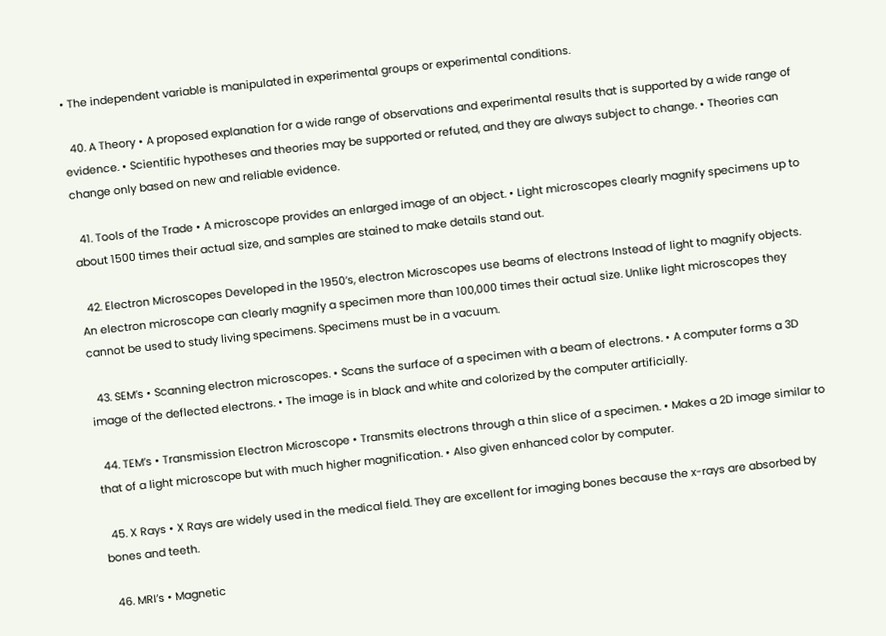• The independent variable is manipulated in experimental groups or experimental conditions.

  40. A Theory • A proposed explanation for a wide range of observations and experimental results that is supported by a wide range of evidence. • Scientific hypotheses and theories may be supported or refuted, and they are always subject to change. • Theories can change only based on new and reliable evidence.

  41. Tools of the Trade • A microscope provides an enlarged image of an object. • Light microscopes clearly magnify specimens up to about 1500 times their actual size, and samples are stained to make details stand out.

  42. Electron Microscopes Developed in the 1950’s, electron Microscopes use beams of electrons Instead of light to magnify objects. An electron microscope can clearly magnify a specimen more than 100,000 times their actual size. Unlike light microscopes they cannot be used to study living specimens. Specimens must be in a vacuum.

  43. SEM’s • Scanning electron microscopes. • Scans the surface of a specimen with a beam of electrons. • A computer forms a 3D image of the deflected electrons. • The image is in black and white and colorized by the computer artificially.

  44. TEM’s • Transmission Electron Microscope • Transmits electrons through a thin slice of a specimen. • Makes a 2D image similar to that of a light microscope but with much higher magnification. • Also given enhanced color by computer.

  45. X Rays • X Rays are widely used in the medical field. They are excellent for imaging bones because the x-rays are absorbed by bones and teeth.

  46. MRI’s • Magnetic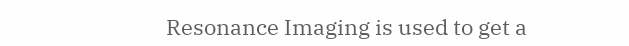Resonance Imaging is used to get a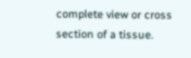complete view or cross section of a tissue.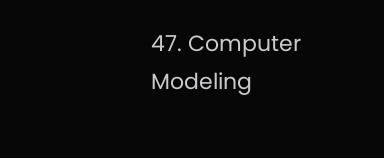47. Computer Modeling